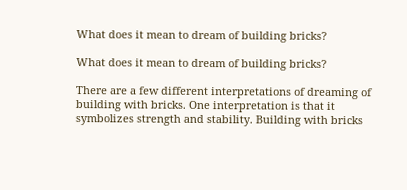What does it mean to dream of building bricks?

What does it mean to dream of building bricks?

There are a few different interpretations of dreaming of building with bricks. One interpretation is that it symbolizes strength and stability. Building with bricks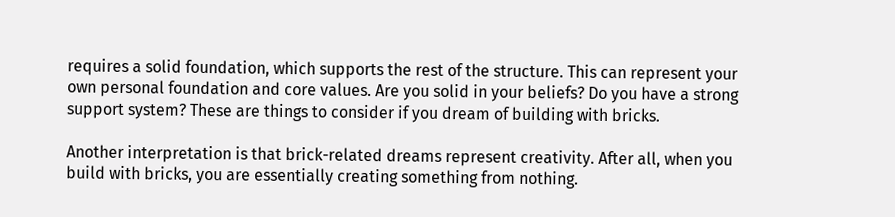requires a solid foundation, which supports the rest of the structure. This can represent your own personal foundation and core values. Are you solid in your beliefs? Do you have a strong support system? These are things to consider if you dream of building with bricks.

Another interpretation is that brick-related dreams represent creativity. After all, when you build with bricks, you are essentially creating something from nothing.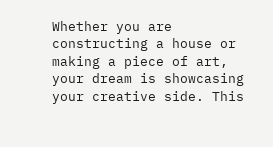Whether you are constructing a house or making a piece of art, your dream is showcasing your creative side. This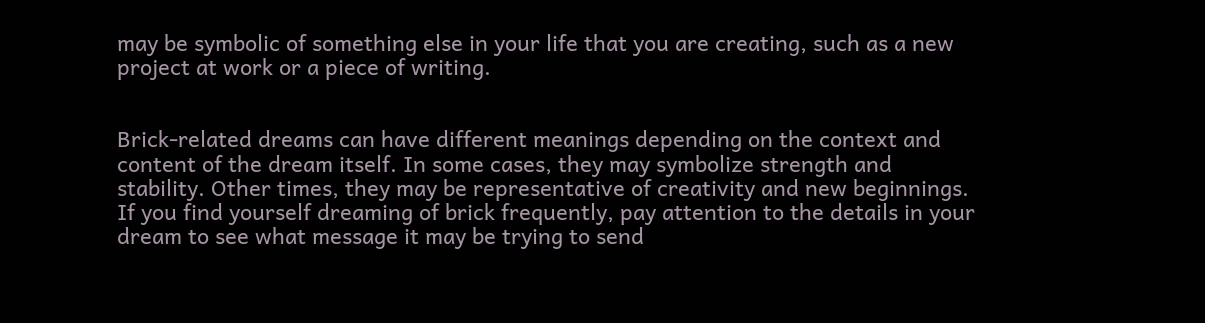may be symbolic of something else in your life that you are creating, such as a new project at work or a piece of writing.


Brick-related dreams can have different meanings depending on the context and content of the dream itself. In some cases, they may symbolize strength and stability. Other times, they may be representative of creativity and new beginnings. If you find yourself dreaming of brick frequently, pay attention to the details in your dream to see what message it may be trying to send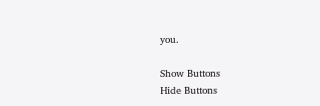you.

Show Buttons
Hide Buttons